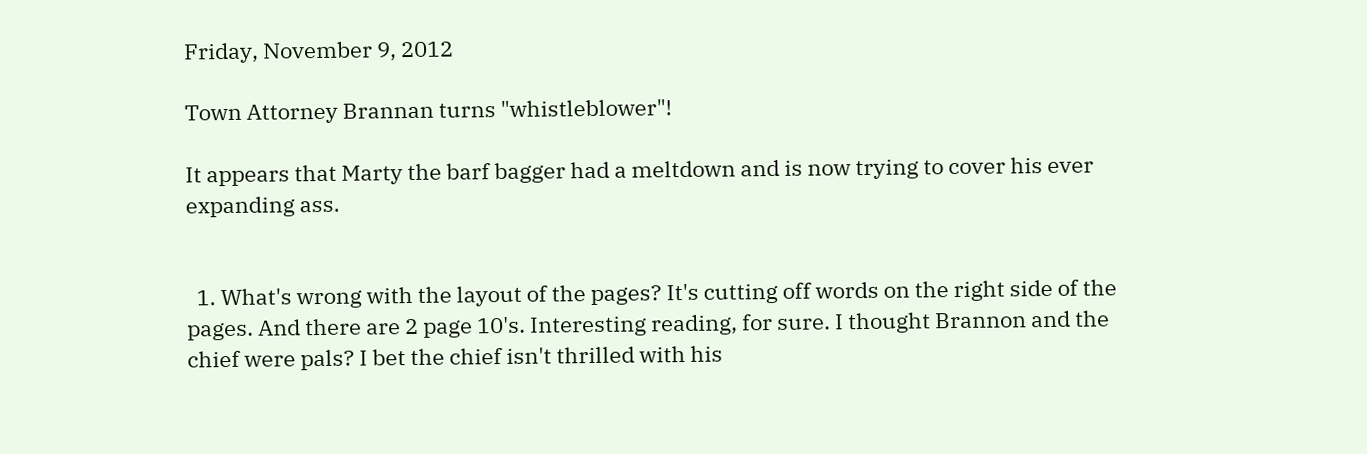Friday, November 9, 2012

Town Attorney Brannan turns "whistleblower"!

It appears that Marty the barf bagger had a meltdown and is now trying to cover his ever expanding ass.


  1. What's wrong with the layout of the pages? It's cutting off words on the right side of the pages. And there are 2 page 10's. Interesting reading, for sure. I thought Brannon and the chief were pals? I bet the chief isn't thrilled with his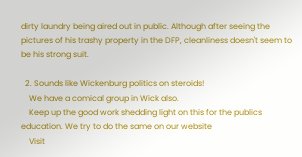dirty laundry being aired out in public. Although after seeing the pictures of his trashy property in the DFP, cleanliness doesn't seem to be his strong suit.

  2. Sounds like Wickenburg politics on steroids!
    We have a comical group in Wick also.
    Keep up the good work shedding light on this for the publics education. We try to do the same on our website
    Visit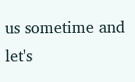us sometime and let's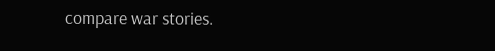compare war stories.